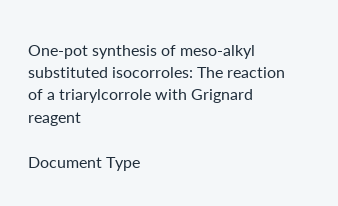One-pot synthesis of meso-alkyl substituted isocorroles: The reaction of a triarylcorrole with Grignard reagent

Document Type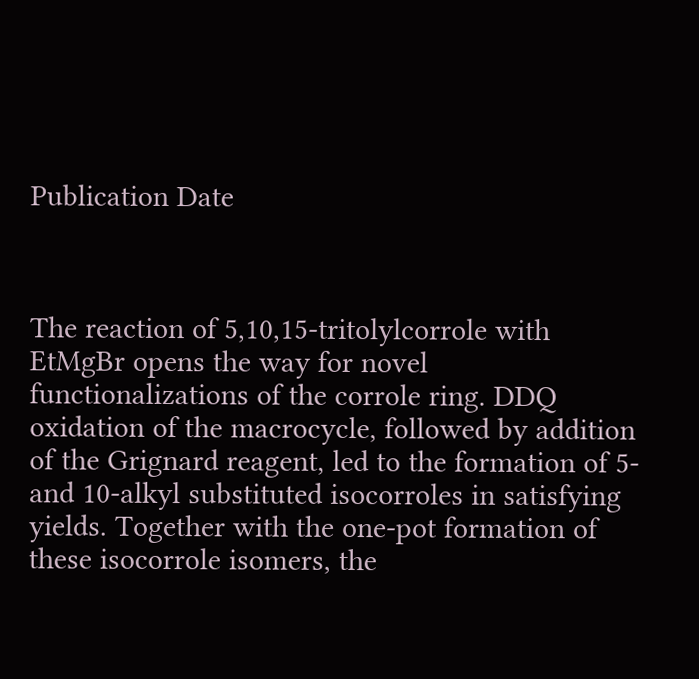Publication Date



The reaction of 5,10,15-tritolylcorrole with EtMgBr opens the way for novel functionalizations of the corrole ring. DDQ oxidation of the macrocycle, followed by addition of the Grignard reagent, led to the formation of 5- and 10-alkyl substituted isocorroles in satisfying yields. Together with the one-pot formation of these isocorrole isomers, the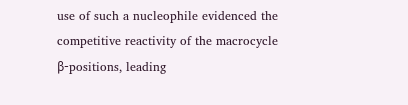use of such a nucleophile evidenced the competitive reactivity of the macrocycle β-positions, leading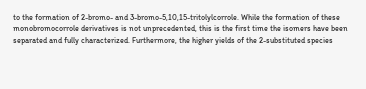to the formation of 2-bromo- and 3-bromo-5,10,15-tritolylcorrole. While the formation of these monobromocorrole derivatives is not unprecedented, this is the first time the isomers have been separated and fully characterized. Furthermore, the higher yields of the 2-substituted species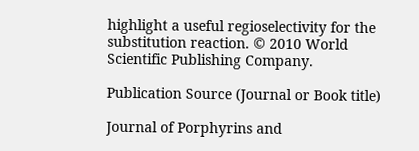highlight a useful regioselectivity for the substitution reaction. © 2010 World Scientific Publishing Company.

Publication Source (Journal or Book title)

Journal of Porphyrins and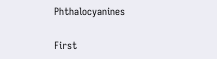Phthalocyanines

First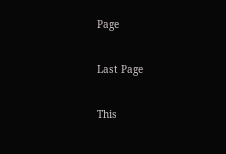Page


Last Page


This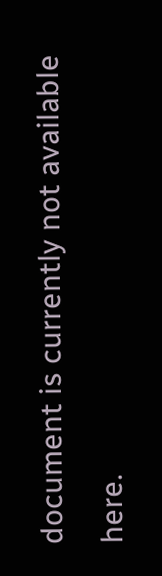document is currently not available here.